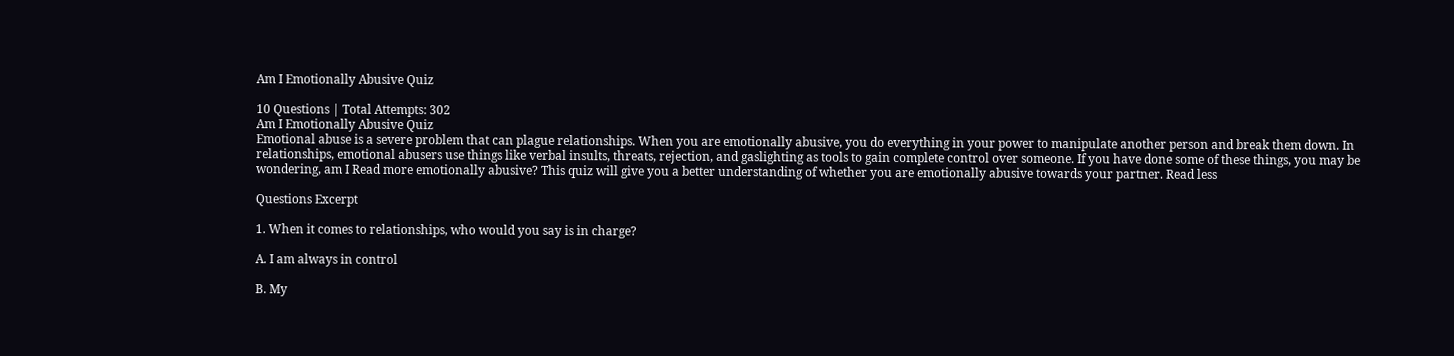Am I Emotionally Abusive Quiz

10 Questions | Total Attempts: 302
Am I Emotionally Abusive Quiz
Emotional abuse is a severe problem that can plague relationships. When you are emotionally abusive, you do everything in your power to manipulate another person and break them down. In relationships, emotional abusers use things like verbal insults, threats, rejection, and gaslighting as tools to gain complete control over someone. If you have done some of these things, you may be wondering, am I Read more emotionally abusive? This quiz will give you a better understanding of whether you are emotionally abusive towards your partner. Read less

Questions Excerpt

1. When it comes to relationships, who would you say is in charge?

A. I am always in control

B. My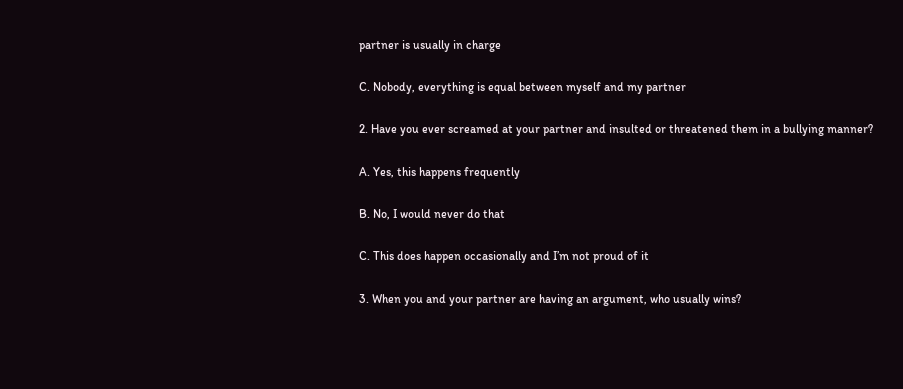partner is usually in charge

C. Nobody, everything is equal between myself and my partner

2. Have you ever screamed at your partner and insulted or threatened them in a bullying manner?

A. Yes, this happens frequently

B. No, I would never do that

C. This does happen occasionally and I’m not proud of it

3. When you and your partner are having an argument, who usually wins?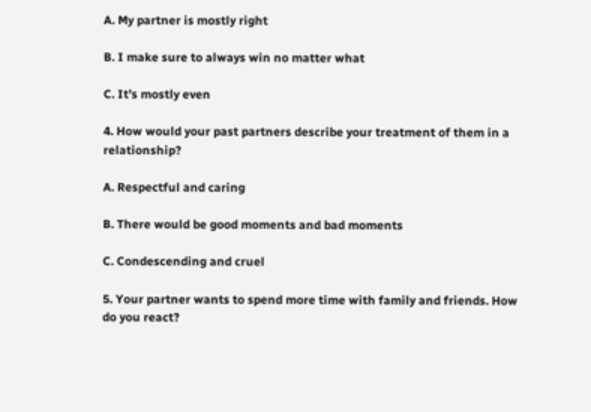A. My partner is mostly right

B. I make sure to always win no matter what

C. It’s mostly even

4. How would your past partners describe your treatment of them in a relationship?

A. Respectful and caring

B. There would be good moments and bad moments

C. Condescending and cruel

5. Your partner wants to spend more time with family and friends. How do you react?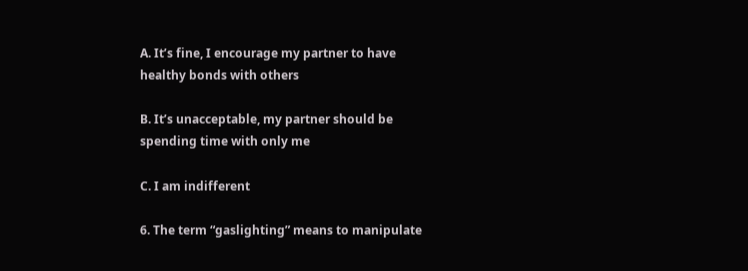A. It’s fine, I encourage my partner to have healthy bonds with others

B. It’s unacceptable, my partner should be spending time with only me

C. I am indifferent

6. The term “gaslighting” means to manipulate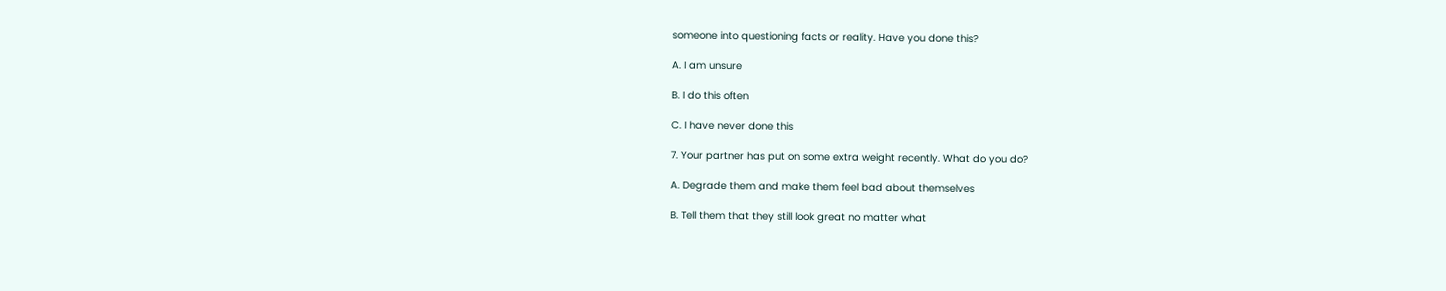someone into questioning facts or reality. Have you done this?

A. I am unsure

B. I do this often

C. I have never done this

7. Your partner has put on some extra weight recently. What do you do?

A. Degrade them and make them feel bad about themselves

B. Tell them that they still look great no matter what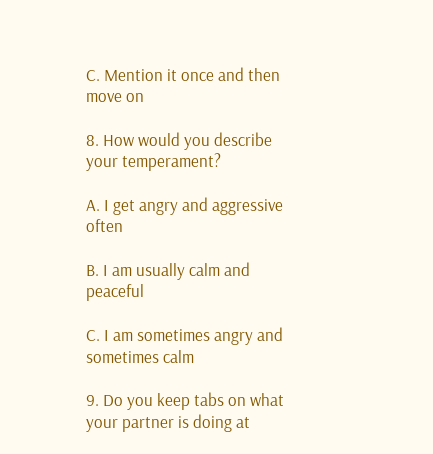C. Mention it once and then move on

8. How would you describe your temperament?

A. I get angry and aggressive often

B. I am usually calm and peaceful

C. I am sometimes angry and sometimes calm

9. Do you keep tabs on what your partner is doing at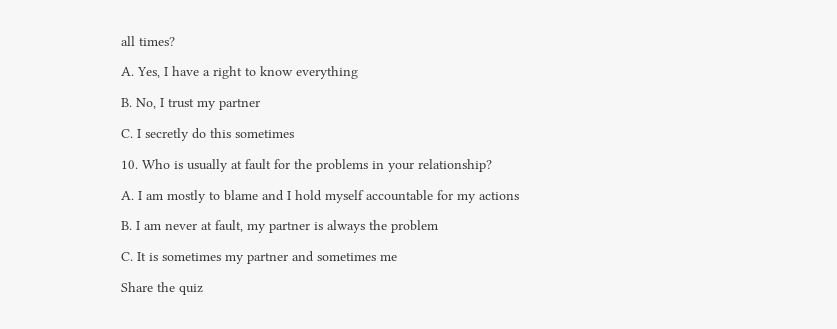all times?

A. Yes, I have a right to know everything

B. No, I trust my partner

C. I secretly do this sometimes

10. Who is usually at fault for the problems in your relationship?

A. I am mostly to blame and I hold myself accountable for my actions

B. I am never at fault, my partner is always the problem

C. It is sometimes my partner and sometimes me

Share the quiz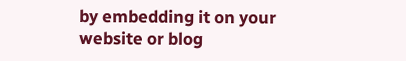by embedding it on your website or blog